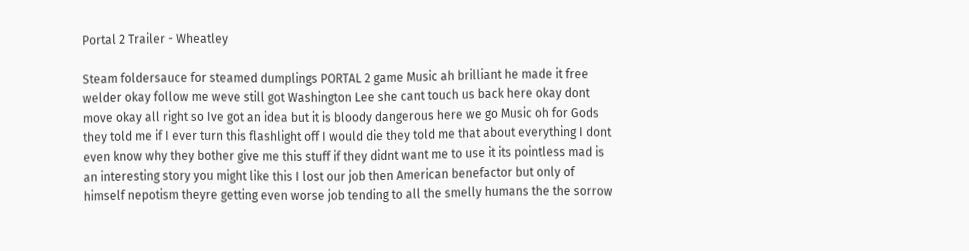Portal 2 Trailer - Wheatley

Steam foldersauce for steamed dumplings PORTAL 2 game Music ah brilliant he made it free welder okay follow me weve still got Washington Lee she cant touch us back here okay dont move okay all right so Ive got an idea but it is bloody dangerous here we go Music oh for Gods they told me if I ever turn this flashlight off I would die they told me that about everything I dont even know why they bother give me this stuff if they didnt want me to use it its pointless mad is an interesting story you might like this I lost our job then American benefactor but only of himself nepotism theyre getting even worse job tending to all the smelly humans the the sorrow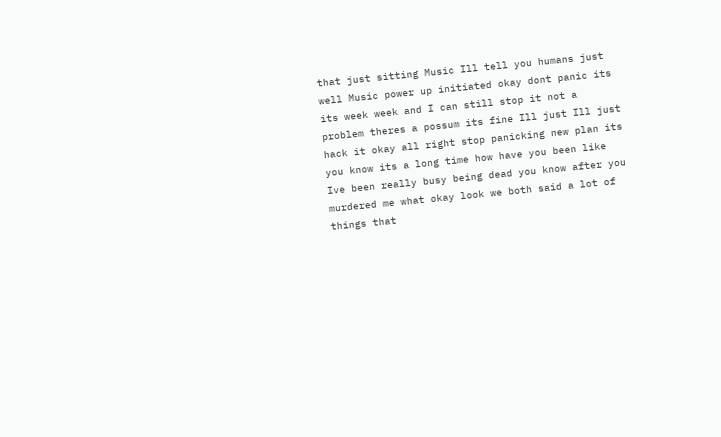that just sitting Music Ill tell you humans just well Music power up initiated okay dont panic its its week week and I can still stop it not a problem theres a possum its fine Ill just Ill just hack it okay all right stop panicking new plan its you know its a long time how have you been like Ive been really busy being dead you know after you murdered me what okay look we both said a lot of things that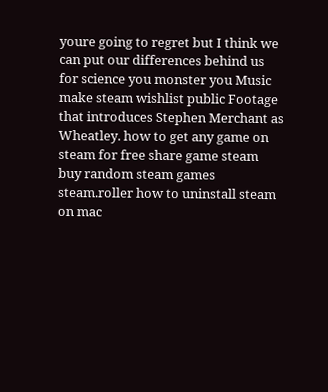youre going to regret but I think we can put our differences behind us for science you monster you Music make steam wishlist public Footage that introduces Stephen Merchant as Wheatley. how to get any game on steam for free share game steam buy random steam games steam.roller how to uninstall steam on mac